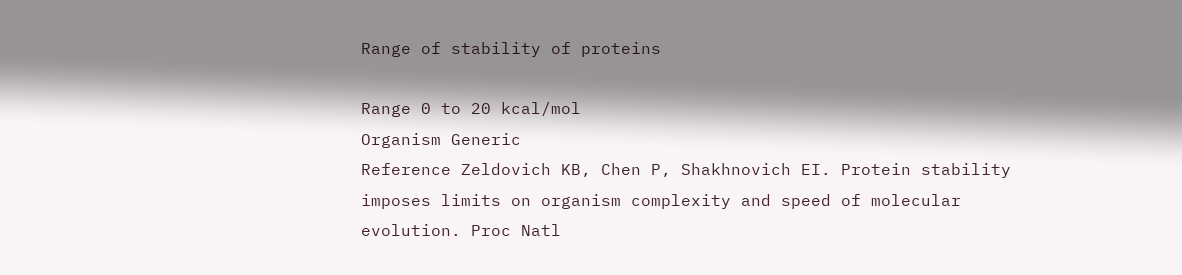Range of stability of proteins

Range 0 to 20 kcal/mol
Organism Generic
Reference Zeldovich KB, Chen P, Shakhnovich EI. Protein stability imposes limits on organism complexity and speed of molecular evolution. Proc Natl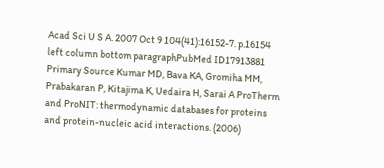Acad Sci U S A. 2007 Oct 9 104(41):16152-7. p.16154 left column bottom paragraphPubMed ID17913881
Primary Source Kumar MD, Bava KA, Gromiha MM, Prabakaran P, Kitajima K, Uedaira H, Sarai A ProTherm and ProNIT: thermodynamic databases for proteins and protein-nucleic acid interactions. (2006)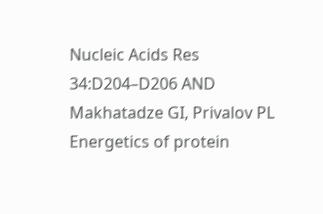Nucleic Acids Res 34:D204–D206 AND Makhatadze GI, Privalov PL Energetics of protein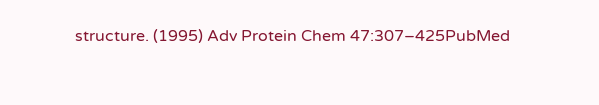structure. (1995) Adv Protein Chem 47:307–425PubMed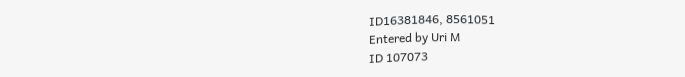ID16381846, 8561051
Entered by Uri M
ID 107073